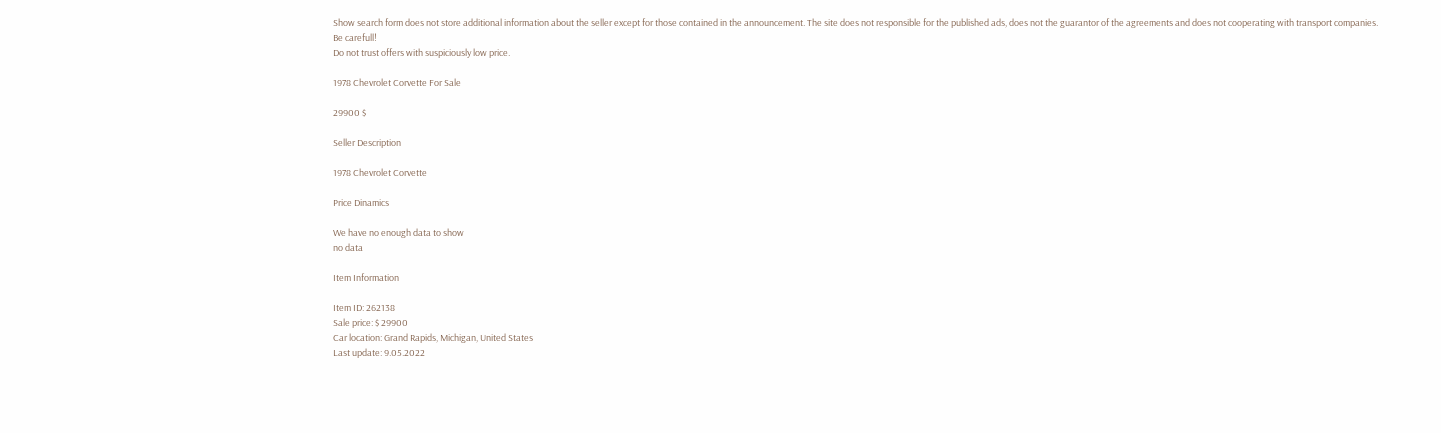Show search form does not store additional information about the seller except for those contained in the announcement. The site does not responsible for the published ads, does not the guarantor of the agreements and does not cooperating with transport companies.
Be carefull!
Do not trust offers with suspiciously low price.

1978 Chevrolet Corvette For Sale

29900 $

Seller Description

1978 Chevrolet Corvette

Price Dinamics

We have no enough data to show
no data

Item Information

Item ID: 262138
Sale price: $ 29900
Car location: Grand Rapids, Michigan, United States
Last update: 9.05.2022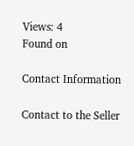Views: 4
Found on

Contact Information

Contact to the Seller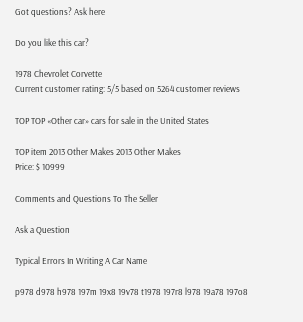Got questions? Ask here

Do you like this car?

1978 Chevrolet Corvette
Current customer rating: 5/5 based on 5264 customer reviews

TOP TOP «Other car» cars for sale in the United States

TOP item 2013 Other Makes 2013 Other Makes
Price: $ 10999

Comments and Questions To The Seller

Ask a Question

Typical Errors In Writing A Car Name

p978 d978 h978 197m 19x8 19v78 t1978 197r8 l978 19a78 197o8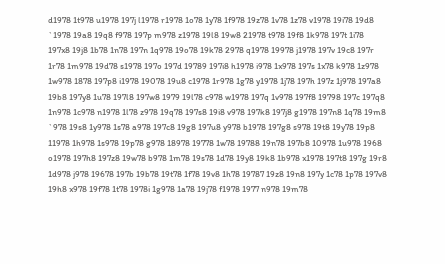d1978 1t978 u1978 197j l1978 r1978 1o78 1y78 1f978 19z78 1v78 1z78 v1978 19i78 19d8 `1978 19a8 19q8 f978 197p m978 z1978 19l8 19w8 21978 t978 19f8 1k978 197t 1i78 197x8 19j8 1b78 1n78 197n 1q978 19o78 19k78 2978 q1978 19978 j1978 197v 19c8 197r 1r78 1m978 19d78 s1978 197o 197d 19789 197i8 h1978 i978 1x978 197s 1x78 k978 1z978 1w978 1878 197p8 i1978 19078 19u8 c1978 1r978 1g78 y1978 1j78 197h 197z 1j978 197a8 19b8 197y8 1u78 197l8 197w8 1979 19l78 c978 w1978 197q 1v978 197f8 19798 197c 197q8 1n978 1c978 n1978 1l78 z978 19q78 197s8 19i8 v978 197k8 197j8 g1978 197n8 1q78 19m8 `978 19s8 1y978 1s78 a978 197c8 19g8 197u8 y978 b1978 197g8 s978 19t8 19y78 19p8 11978 1h978 1s978 19p78 g978 18978 19778 1w78 19788 19n78 197b8 10978 1u978 1968 o1978 197h8 197z8 19w78 b978 1m78 19s78 1d78 19y8 19k8 1b978 x1978 197t8 197g 19r8 1d978 j978 19678 197b 19b78 19t78 1f78 19v8 1h78 19787 19z8 19n8 197y 1c78 1p78 197v8 19h8 x978 19f78 1t78 1978i 1g978 1a78 19j78 f1978 1977 n978 19m78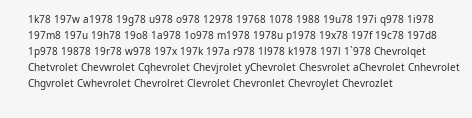1k78 197w a1978 19g78 u978 o978 12978 19768 1078 1988 19u78 197i q978 1i978 197m8 197u 19h78 19o8 1a978 1o978 m1978 1978u p1978 19x78 197f 19c78 197d8 1p978 19878 19r78 w978 197x 197k 197a r978 1l978 k1978 197l 1`978 Chevrolqet Chetvrolet Chevwrolet Cqhevrolet Chevjrolet yChevrolet Chesvrolet aChevrolet Cnhevrolet Chgvrolet Cwhevrolet Chevrolret Clevrolet Chevronlet Chevroylet Chevrozlet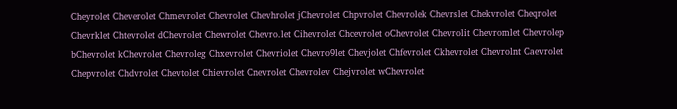Cheyrolet Cheverolet Chmevrolet Chevrolet Chevhrolet jChevrolet Chpvrolet Chevrolek Chevrslet Chekvrolet Cheqrolet Chevrklet Chtevrolet dChevrolet Chewrolet Chevro.let Cihevrolet Chcevrolet oChevrolet Chevrolit Chevromlet Chevrolep bChevrolet kChevrolet Chevroleg Chxevrolet Chevriolet Chevro9let Chevjolet Chfevrolet Ckhevrolet Chevrolnt Caevrolet Chepvrolet Chdvrolet Chevtolet Chievrolet Cnevrolet Chevrolev Chejvrolet wChevrolet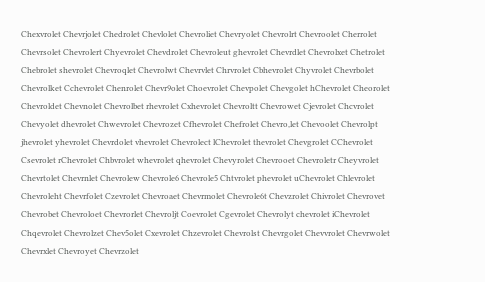Chexvrolet Chevrjolet Chedrolet Chevlolet Chevroliet Chevryolet Chevrolrt Chevroolet Cherrolet Chevrsolet Chevrolert Chyevrolet Chevdrolet Chevroleut ghevrolet Chevrdlet Chevrolxet Chetrolet Chebrolet shevrolet Chevroqlet Chevrolwt Chevrvlet Chrvrolet Cbhevrolet Chyvrolet Chevrbolet Chevrolket Cchevrolet Chenrolet Chevr9olet Choevrolet Chevpolet Chevgolet hChevrolet Cheorolet Chevroldet Chevnolet Chevrolbet rhevrolet Cxhevrolet Chevroltt Chevrowet Cjevrolet Chcvrolet Chevyolet dhevrolet Chwevrolet Chevrozet Cfhevrolet Chefrolet Chevro,let Chevoolet Chevrolpt jhevrolet yhevrolet Chevrdolet vhevrolet Chevrolect lChevrolet thevrolet Chevgrolet CChevrolet Csevrolet rChevrolet Chbvrolet whevrolet qhevrolet Chevyrolet Chevrooet Chevroletr Cheyvrolet Chevrtolet Chevrnlet Chevrolew Chevrole6 Chevrole5 Chtvrolet phevrolet uChevrolet Chlevrolet Chevroleht Chevrfolet Czevrolet Chevroaet Chevrmolet Chevrole6t Chevzrolet Chivrolet Chevrovet Chevrobet Chevroloet Chevrorlet Chevroljt Coevrolet Cgevrolet Chevrolyt chevrolet iChevrolet Chqevrolet Chevrolzet Chev5olet Cxevrolet Chzevrolet Chevrolst Chevrgolet Chevvrolet Chevrwolet Chevrxlet Chevroyet Chevrzolet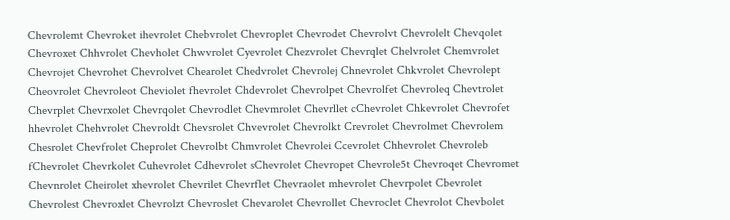Chevrolemt Chevroket ihevrolet Chebvrolet Chevroplet Chevrodet Chevrolvt Chevrolelt Chevqolet Chevroxet Chhvrolet Chevholet Chwvrolet Cyevrolet Chezvrolet Chevrqlet Chelvrolet Chemvrolet Chevrojet Chevrohet Chevrolvet Chearolet Chedvrolet Chevrolej Chnevrolet Chkvrolet Chevrolept Cheovrolet Chevroleot Cheviolet fhevrolet Chdevrolet Chevrolpet Chevrolfet Chevroleq Chevtrolet Chevrplet Chevrxolet Chevrqolet Chevrodlet Chevmrolet Chevrllet cChevrolet Chkevrolet Chevrofet hhevrolet Chehvrolet Chevroldt Chevsrolet Chvevrolet Chevrolkt Crevrolet Chevrolmet Chevrolem Chesrolet Chevfrolet Cheprolet Chevrolbt Chmvrolet Chevrolei Ccevrolet Chhevrolet Chevroleb fChevrolet Chevrkolet Cuhevrolet Cdhevrolet sChevrolet Chevropet Chevrole5t Chevroqet Chevromet Chevnrolet Cheirolet xhevrolet Chevrilet Chevrflet Chevraolet mhevrolet Chevrpolet Cbevrolet Chevrolest Chevroxlet Chevrolzt Chevroslet Chevarolet Chevrollet Chevroclet Chevrolot Chevbolet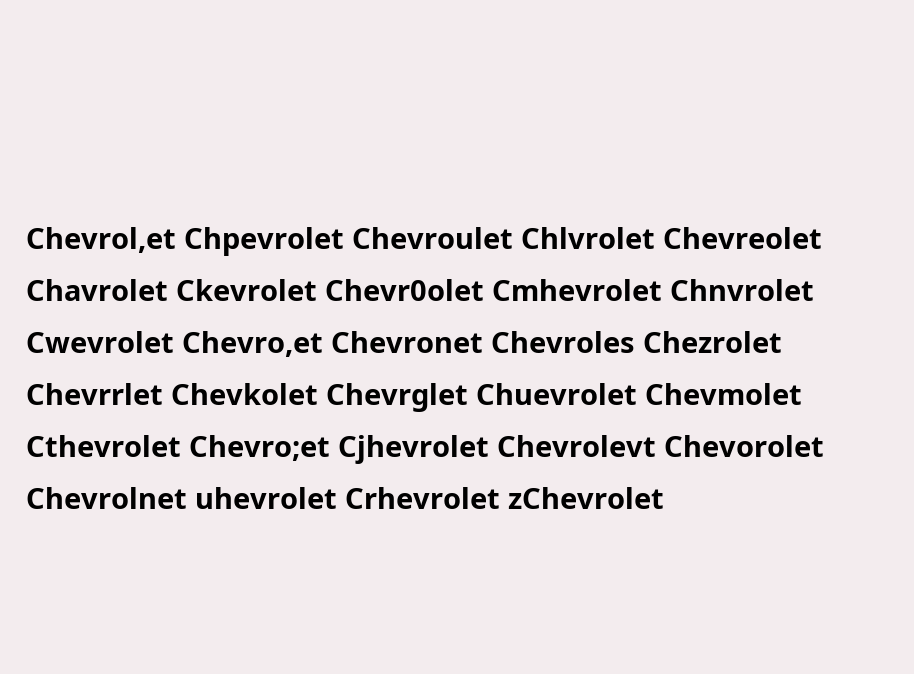Chevrol,et Chpevrolet Chevroulet Chlvrolet Chevreolet Chavrolet Ckevrolet Chevr0olet Cmhevrolet Chnvrolet Cwevrolet Chevro,et Chevronet Chevroles Chezrolet Chevrrlet Chevkolet Chevrglet Chuevrolet Chevmolet Cthevrolet Chevro;et Cjhevrolet Chevrolevt Chevorolet Chevrolnet uhevrolet Crhevrolet zChevrolet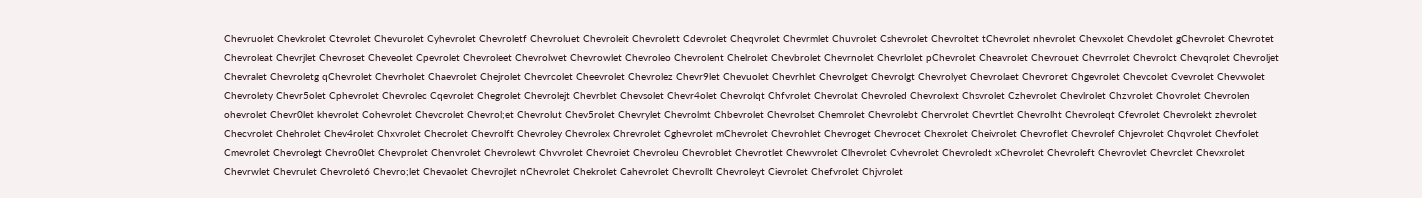Chevruolet Chevkrolet Ctevrolet Chevurolet Cyhevrolet Chevroletf Chevroluet Chevroleit Chevrolett Cdevrolet Cheqvrolet Chevrmlet Chuvrolet Cshevrolet Chevroltet tChevrolet nhevrolet Chevxolet Chevdolet gChevrolet Chevrotet Chevroleat Chevrjlet Chevroset Cheveolet Cpevrolet Chevroleet Chevrolwet Chevrowlet Chevroleo Chevrolent Chelrolet Chevbrolet Chevrnolet Chevrlolet pChevrolet Cheavrolet Chevrouet Chevrrolet Chevrolct Chevqrolet Chevroljet Chevralet Chevroletg qChevrolet Chevrholet Chaevrolet Chejrolet Chevrcolet Cheevrolet Chevrolez Chevr9let Chevuolet Chevrhlet Chevrolget Chevrolgt Chevrolyet Chevrolaet Chevroret Chgevrolet Chevcolet Cvevrolet Chevwolet Chevrolety Chevr5olet Cphevrolet Chevrolec Cqevrolet Chegrolet Chevrolejt Chevrblet Chevsolet Chevr4olet Chevrolqt Chfvrolet Chevrolat Chevroled Chevrolext Chsvrolet Czhevrolet Chevlrolet Chzvrolet Chovrolet Chevrolen ohevrolet Chevr0let khevrolet Cohevrolet Chevcrolet Chevrol;et Chevrolut Chev5rolet Chevrylet Chevrolmt Chbevrolet Chevrolset Chemrolet Chevrolebt Chervrolet Chevrtlet Chevrolht Chevroleqt Cfevrolet Chevrolekt zhevrolet Checvrolet Chehrolet Chev4rolet Chxvrolet Checrolet Chevrolft Chevroley Chevrolex Chrevrolet Cghevrolet mChevrolet Chevrohlet Chevroget Chevrocet Chexrolet Cheivrolet Chevroflet Chevrolef Chjevrolet Chqvrolet Chevfolet Cmevrolet Chevrolegt Chevro0let Chevprolet Chenvrolet Chevrolewt Chvvrolet Chevroiet Chevroleu Chevroblet Chevrotlet Chewvrolet Clhevrolet Cvhevrolet Chevroledt xChevrolet Chevroleft Chevrovlet Chevrclet Chevxrolet Chevrwlet Chevrulet Chevrolet6 Chevro;let Chevaolet Chevrojlet nChevrolet Chekrolet Cahevrolet Chevrollt Chevroleyt Cievrolet Chefvrolet Chjvrolet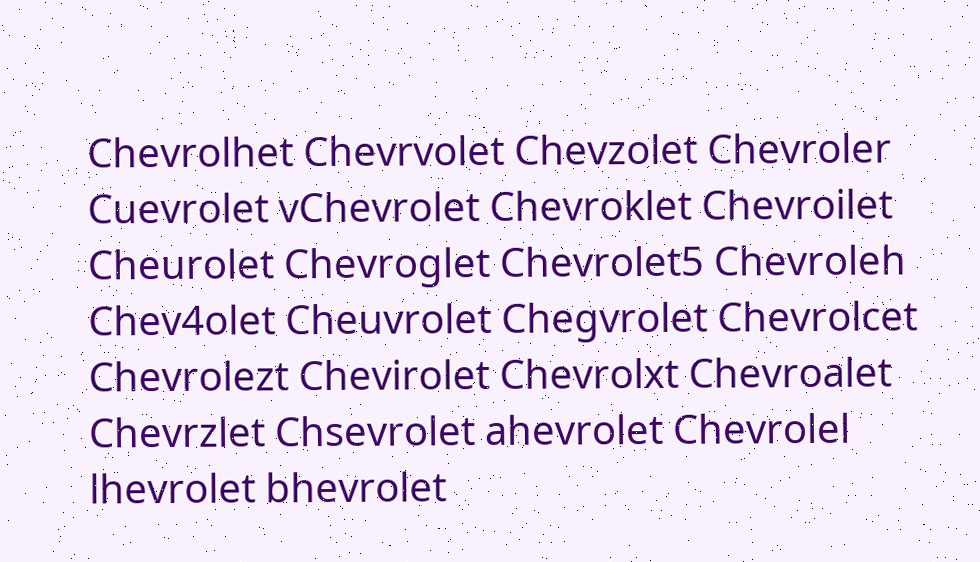Chevrolhet Chevrvolet Chevzolet Chevroler Cuevrolet vChevrolet Chevroklet Chevroilet Cheurolet Chevroglet Chevrolet5 Chevroleh Chev4olet Cheuvrolet Chegvrolet Chevrolcet Chevrolezt Chevirolet Chevrolxt Chevroalet Chevrzlet Chsevrolet ahevrolet Chevrolel lhevrolet bhevrolet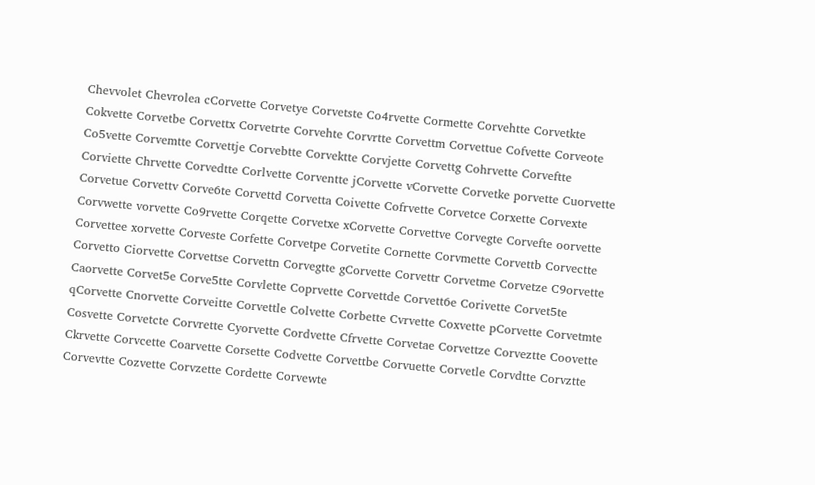Chevvolet Chevrolea cCorvette Corvetye Corvetste Co4rvette Cormette Corvehtte Corvetkte Cokvette Corvetbe Corvettx Corvetrte Corvehte Corvrtte Corvettm Corvettue Cofvette Corveote Co5vette Corvemtte Corvettje Corvebtte Corvektte Corvjette Corvettg Cohrvette Corveftte Corviette Chrvette Corvedtte Corlvette Corventte jCorvette vCorvette Corvetke porvette Cuorvette Corvetue Corvettv Corve6te Corvettd Corvetta Coivette Cofrvette Corvetce Corxette Corvexte Corvwette vorvette Co9rvette Corqette Corvetxe xCorvette Corvettve Corvegte Corvefte oorvette Corvettee xorvette Corveste Corfette Corvetpe Corvetite Cornette Corvmette Corvettb Corvectte Corvetto Ciorvette Corvettse Corvettn Corvegtte gCorvette Corvettr Corvetme Corvetze C9orvette Caorvette Corvet5e Corve5tte Corvlette Coprvette Corvettde Corvett6e Corivette Corvet5te qCorvette Cnorvette Corveitte Corvettle Colvette Corbette Cvrvette Coxvette pCorvette Corvetmte Cosvette Corvetcte Corvrette Cyorvette Cordvette Cfrvette Corvetae Corvettze Corveztte Coovette Ckrvette Corvcette Coarvette Corsette Codvette Corvettbe Corvuette Corvetle Corvdtte Corvztte Corvevtte Cozvette Corvzette Cordette Corvewte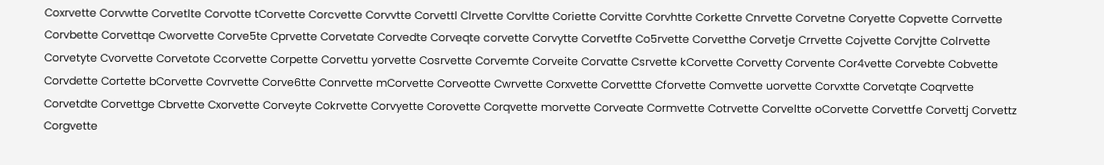Coxrvette Corvwtte Corvetlte Corvotte tCorvette Corcvette Corvvtte Corvettl Clrvette Corvltte Coriette Corvitte Corvhtte Corkette Cnrvette Corvetne Coryette Copvette Corrvette Corvbette Corvettqe Cworvette Corve5te Cprvette Corvetate Corvedte Corveqte corvette Corvytte Corvetfte Co5rvette Corvetthe Corvetje Crrvette Cojvette Corvjtte Colrvette Corvetyte Cvorvette Corvetote Ccorvette Corpette Corvettu yorvette Cosrvette Corvemte Corveite Corvatte Csrvette kCorvette Corvetty Corvente Cor4vette Corvebte Cobvette Corvdette Cortette bCorvette Covrvette Corve6tte Conrvette mCorvette Corveotte Cwrvette Corxvette Corvettte Cforvette Comvette uorvette Corvxtte Corvetqte Coqrvette Corvetdte Corvettge Cbrvette Cxorvette Corveyte Cokrvette Corvyette Corovette Corqvette morvette Corveate Cormvette Cotrvette Corveltte oCorvette Corvettfe Corvettj Corvettz Corgvette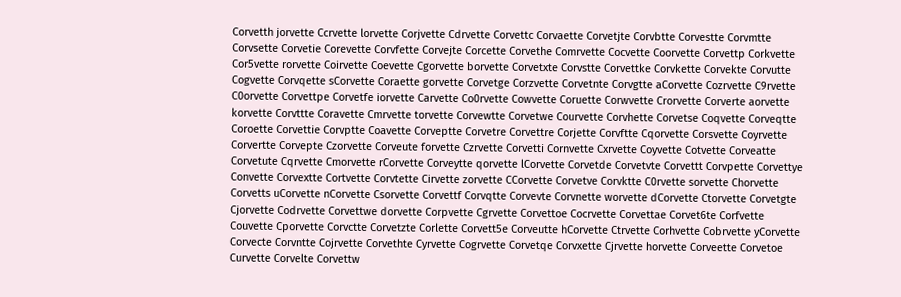Corvetth jorvette Ccrvette lorvette Corjvette Cdrvette Corvettc Corvaette Corvetjte Corvbtte Corvestte Corvmtte Corvsette Corvetie Corevette Corvfette Corvejte Corcette Corvethe Comrvette Cocvette Coorvette Corvettp Corkvette Cor5vette rorvette Coirvette Coevette Cgorvette borvette Corvetxte Corvstte Corvettke Corvkette Corvekte Corvutte Cogvette Corvqette sCorvette Coraette gorvette Corvetge Corzvette Corvetnte Corvgtte aCorvette Cozrvette C9rvette C0orvette Corvettpe Corvetfe iorvette Carvette Co0rvette Cowvette Coruette Corwvette Crorvette Corverte aorvette korvette Corvttte Coravette Cmrvette torvette Corvewtte Corvetwe Courvette Corvhette Corvetse Coqvette Corveqtte Coroette Corvettie Corvptte Coavette Corveptte Corvetre Corvettre Corjette Corvftte Cqorvette Corsvette Coyrvette Corvertte Corvepte Czorvette Corveute forvette Czrvette Corvetti Cornvette Cxrvette Coyvette Cotvette Corveatte Corvetute Cqrvette Cmorvette rCorvette Corveytte qorvette lCorvette Corvetde Corvetvte Corvettt Corvpette Corvettye Convette Corvextte Cortvette Corvtette Cirvette zorvette CCorvette Corvetve Corvktte C0rvette sorvette Chorvette Corvetts uCorvette nCorvette Csorvette Corvettf Corvqtte Corvevte Corvnette worvette dCorvette Ctorvette Corvetgte Cjorvette Codrvette Corvettwe dorvette Corpvette Cgrvette Corvettoe Cocrvette Corvettae Corvet6te Corfvette Couvette Cporvette Corvctte Corvetzte Corlette Corvett5e Corveutte hCorvette Ctrvette Corhvette Cobrvette yCorvette Corvecte Corvntte Cojrvette Corvethte Cyrvette Cogrvette Corvetqe Corvxette Cjrvette horvette Corveette Corvetoe Curvette Corvelte Corvettw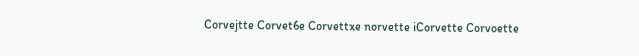Corvejtte Corvet6e Corvettxe norvette iCorvette Corvoette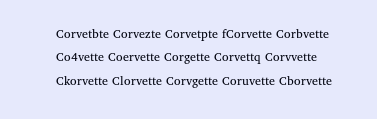Corvetbte Corvezte Corvetpte fCorvette Corbvette Co4vette Coervette Corgette Corvettq Corvvette Ckorvette Clorvette Corvgette Coruvette Cborvette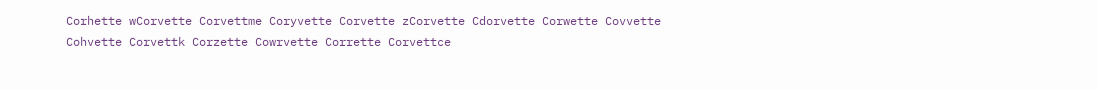Corhette wCorvette Corvettme Coryvette Corvette zCorvette Cdorvette Corwette Covvette Cohvette Corvettk Corzette Cowrvette Corrette Corvettce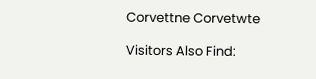Corvettne Corvetwte

Visitors Also Find: